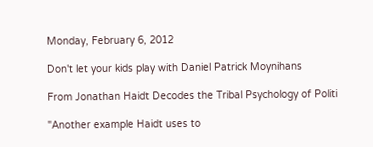Monday, February 6, 2012

Don't let your kids play with Daniel Patrick Moynihans

From Jonathan Haidt Decodes the Tribal Psychology of Politi

"Another example Haidt uses to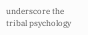underscore the tribal psychology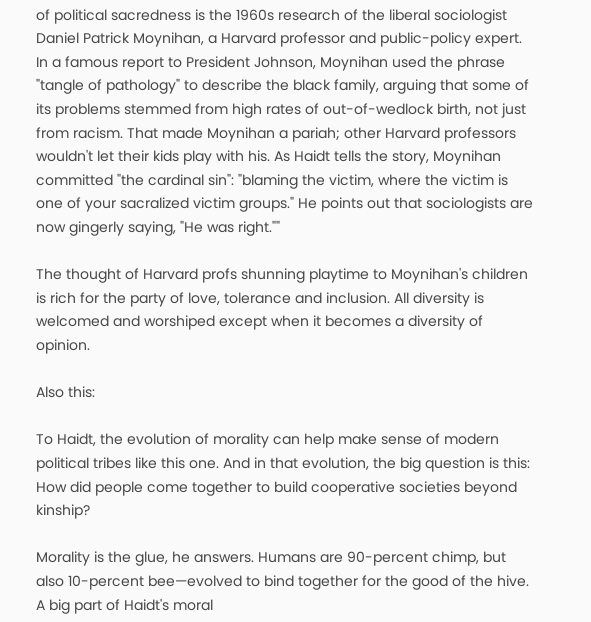of political sacredness is the 1960s research of the liberal sociologist Daniel Patrick Moynihan, a Harvard professor and public-policy expert. In a famous report to President Johnson, Moynihan used the phrase "tangle of pathology" to describe the black family, arguing that some of its problems stemmed from high rates of out-of-wedlock birth, not just from racism. That made Moynihan a pariah; other Harvard professors wouldn't let their kids play with his. As Haidt tells the story, Moynihan committed "the cardinal sin": "blaming the victim, where the victim is one of your sacralized victim groups." He points out that sociologists are now gingerly saying, "He was right.""

The thought of Harvard profs shunning playtime to Moynihan's children is rich for the party of love, tolerance and inclusion. All diversity is welcomed and worshiped except when it becomes a diversity of opinion.

Also this:

To Haidt, the evolution of morality can help make sense of modern political tribes like this one. And in that evolution, the big question is this: How did people come together to build cooperative societies beyond kinship?

Morality is the glue, he answers. Humans are 90-percent chimp, but also 10-percent bee—evolved to bind together for the good of the hive. A big part of Haidt's moral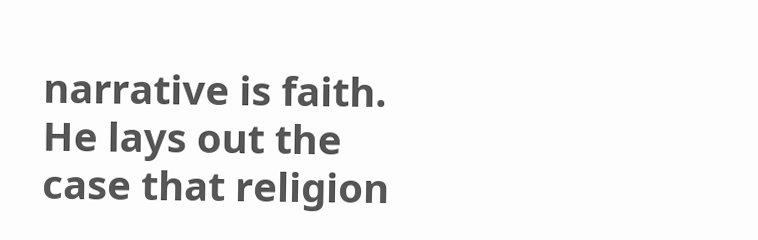narrative is faith. He lays out the case that religion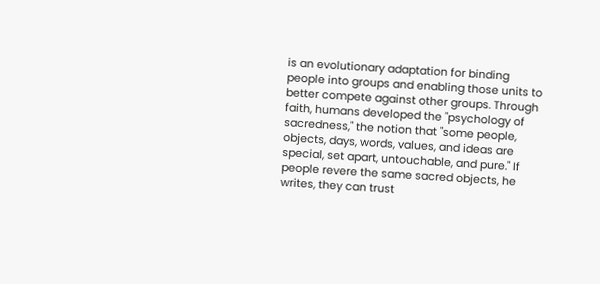is an evolutionary adaptation for binding people into groups and enabling those units to better compete against other groups. Through faith, humans developed the "psychology of sacredness," the notion that "some people, objects, days, words, values, and ideas are special, set apart, untouchable, and pure." If people revere the same sacred objects, he writes, they can trust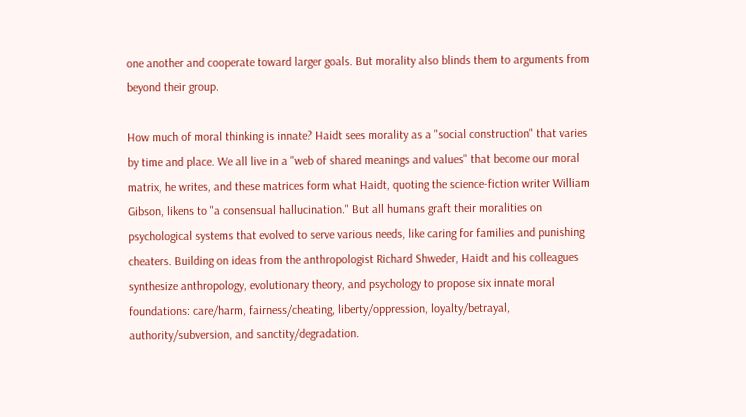one another and cooperate toward larger goals. But morality also blinds them to arguments from beyond their group.

How much of moral thinking is innate? Haidt sees morality as a "social construction" that varies by time and place. We all live in a "web of shared meanings and values" that become our moral matrix, he writes, and these matrices form what Haidt, quoting the science-fiction writer William Gibson, likens to "a consensual hallucination." But all humans graft their moralities on psychological systems that evolved to serve various needs, like caring for families and punishing cheaters. Building on ideas from the anthropologist Richard Shweder, Haidt and his colleagues synthesize anthropology, evolutionary theory, and psychology to propose six innate moral foundations: care/harm, fairness/cheating, liberty/oppression, loyalty/betrayal, authority/subversion, and sanctity/degradation.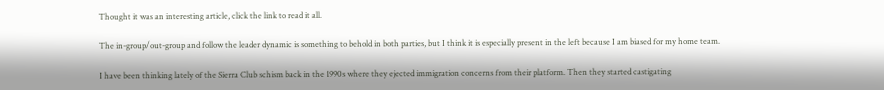Thought it was an interesting article, click the link to read it all.

The in-group/out-group and follow the leader dynamic is something to behold in both parties, but I think it is especially present in the left because I am biased for my home team.

I have been thinking lately of the Sierra Club schism back in the 1990s where they ejected immigration concerns from their platform. Then they started castigating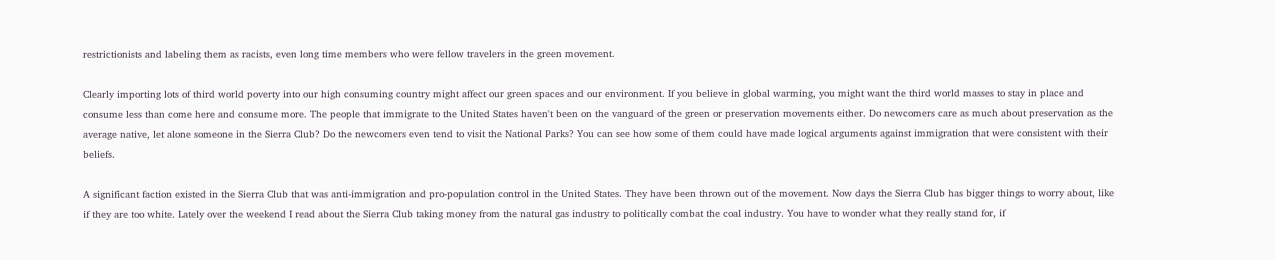restrictionists and labeling them as racists, even long time members who were fellow travelers in the green movement.

Clearly importing lots of third world poverty into our high consuming country might affect our green spaces and our environment. If you believe in global warming, you might want the third world masses to stay in place and consume less than come here and consume more. The people that immigrate to the United States haven't been on the vanguard of the green or preservation movements either. Do newcomers care as much about preservation as the average native, let alone someone in the Sierra Club? Do the newcomers even tend to visit the National Parks? You can see how some of them could have made logical arguments against immigration that were consistent with their beliefs.

A significant faction existed in the Sierra Club that was anti-immigration and pro-population control in the United States. They have been thrown out of the movement. Now days the Sierra Club has bigger things to worry about, like if they are too white. Lately over the weekend I read about the Sierra Club taking money from the natural gas industry to politically combat the coal industry. You have to wonder what they really stand for, if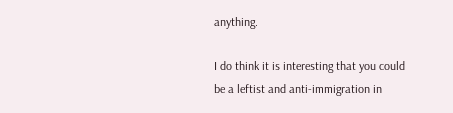anything.

I do think it is interesting that you could be a leftist and anti-immigration in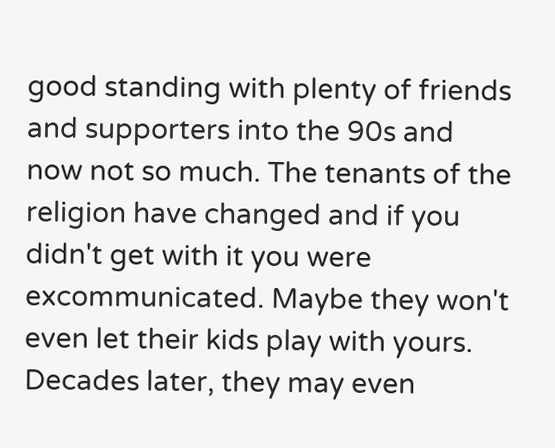good standing with plenty of friends and supporters into the 90s and now not so much. The tenants of the religion have changed and if you didn't get with it you were excommunicated. Maybe they won't even let their kids play with yours. Decades later, they may even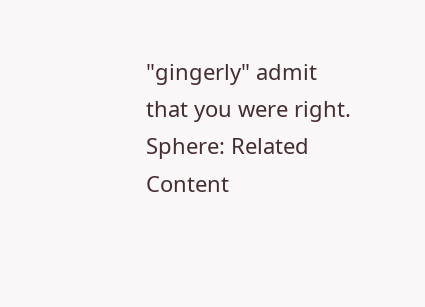"gingerly" admit that you were right. Sphere: Related Content